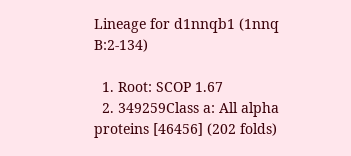Lineage for d1nnqb1 (1nnq B:2-134)

  1. Root: SCOP 1.67
  2. 349259Class a: All alpha proteins [46456] (202 folds)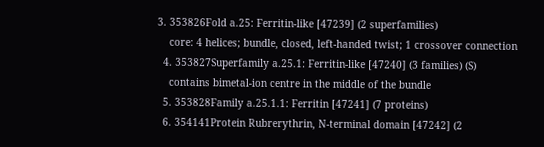3. 353826Fold a.25: Ferritin-like [47239] (2 superfamilies)
    core: 4 helices; bundle, closed, left-handed twist; 1 crossover connection
  4. 353827Superfamily a.25.1: Ferritin-like [47240] (3 families) (S)
    contains bimetal-ion centre in the middle of the bundle
  5. 353828Family a.25.1.1: Ferritin [47241] (7 proteins)
  6. 354141Protein Rubrerythrin, N-terminal domain [47242] (2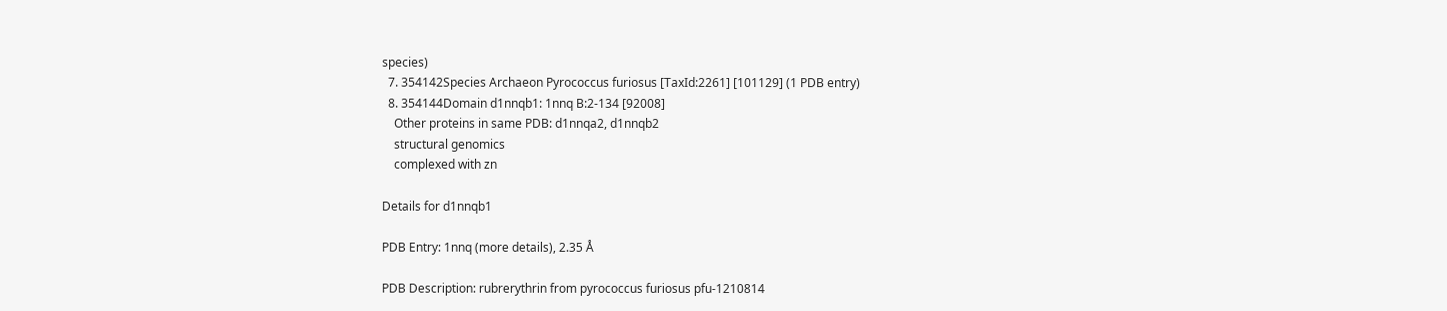species)
  7. 354142Species Archaeon Pyrococcus furiosus [TaxId:2261] [101129] (1 PDB entry)
  8. 354144Domain d1nnqb1: 1nnq B:2-134 [92008]
    Other proteins in same PDB: d1nnqa2, d1nnqb2
    structural genomics
    complexed with zn

Details for d1nnqb1

PDB Entry: 1nnq (more details), 2.35 Å

PDB Description: rubrerythrin from pyrococcus furiosus pfu-1210814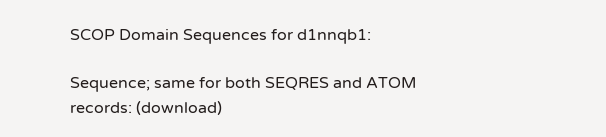SCOP Domain Sequences for d1nnqb1:

Sequence; same for both SEQRES and ATOM records: (download)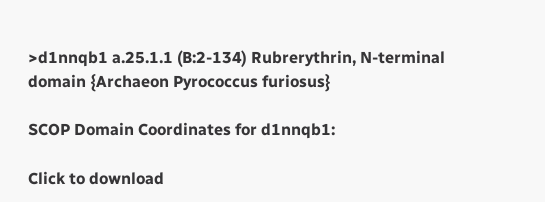>d1nnqb1 a.25.1.1 (B:2-134) Rubrerythrin, N-terminal domain {Archaeon Pyrococcus furiosus}

SCOP Domain Coordinates for d1nnqb1:

Click to download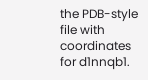the PDB-style file with coordinates for d1nnqb1.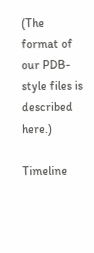(The format of our PDB-style files is described here.)

Timeline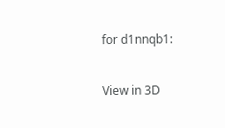for d1nnqb1:

View in 3D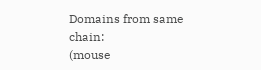Domains from same chain:
(mouse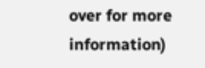over for more information)